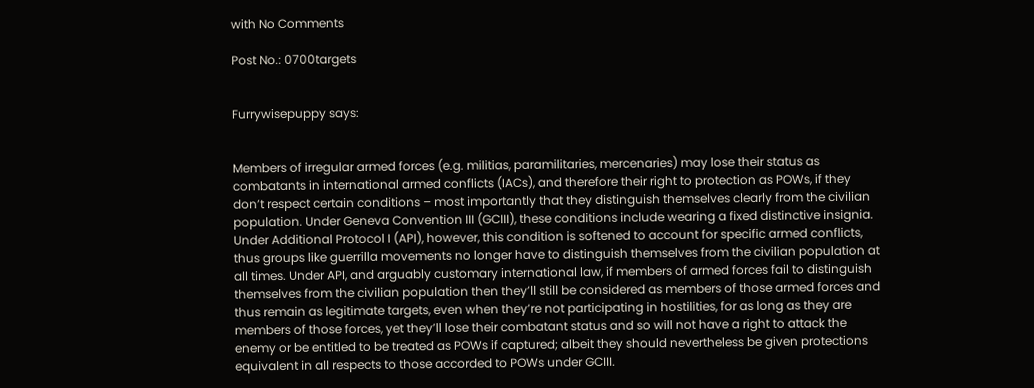with No Comments

Post No.: 0700targets


Furrywisepuppy says:


Members of irregular armed forces (e.g. militias, paramilitaries, mercenaries) may lose their status as combatants in international armed conflicts (IACs), and therefore their right to protection as POWs, if they don’t respect certain conditions – most importantly that they distinguish themselves clearly from the civilian population. Under Geneva Convention III (GCIII), these conditions include wearing a fixed distinctive insignia. Under Additional Protocol I (API), however, this condition is softened to account for specific armed conflicts, thus groups like guerrilla movements no longer have to distinguish themselves from the civilian population at all times. Under API, and arguably customary international law, if members of armed forces fail to distinguish themselves from the civilian population then they’ll still be considered as members of those armed forces and thus remain as legitimate targets, even when they’re not participating in hostilities, for as long as they are members of those forces, yet they’ll lose their combatant status and so will not have a right to attack the enemy or be entitled to be treated as POWs if captured; albeit they should nevertheless be given protections equivalent in all respects to those accorded to POWs under GCIII.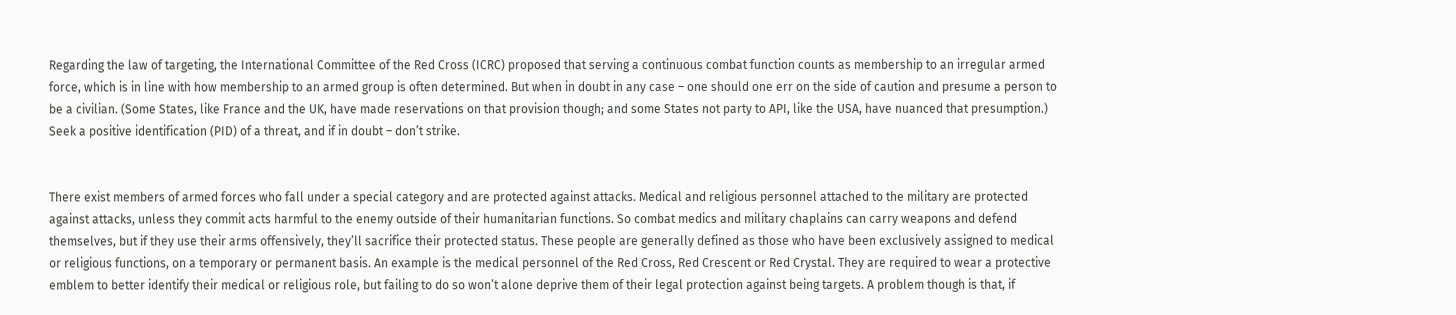Regarding the law of targeting, the International Committee of the Red Cross (ICRC) proposed that serving a continuous combat function counts as membership to an irregular armed force, which is in line with how membership to an armed group is often determined. But when in doubt in any case – one should one err on the side of caution and presume a person to be a civilian. (Some States, like France and the UK, have made reservations on that provision though; and some States not party to API, like the USA, have nuanced that presumption.) Seek a positive identification (PID) of a threat, and if in doubt – don’t strike.


There exist members of armed forces who fall under a special category and are protected against attacks. Medical and religious personnel attached to the military are protected against attacks, unless they commit acts harmful to the enemy outside of their humanitarian functions. So combat medics and military chaplains can carry weapons and defend themselves, but if they use their arms offensively, they’ll sacrifice their protected status. These people are generally defined as those who have been exclusively assigned to medical or religious functions, on a temporary or permanent basis. An example is the medical personnel of the Red Cross, Red Crescent or Red Crystal. They are required to wear a protective emblem to better identify their medical or religious role, but failing to do so won’t alone deprive them of their legal protection against being targets. A problem though is that, if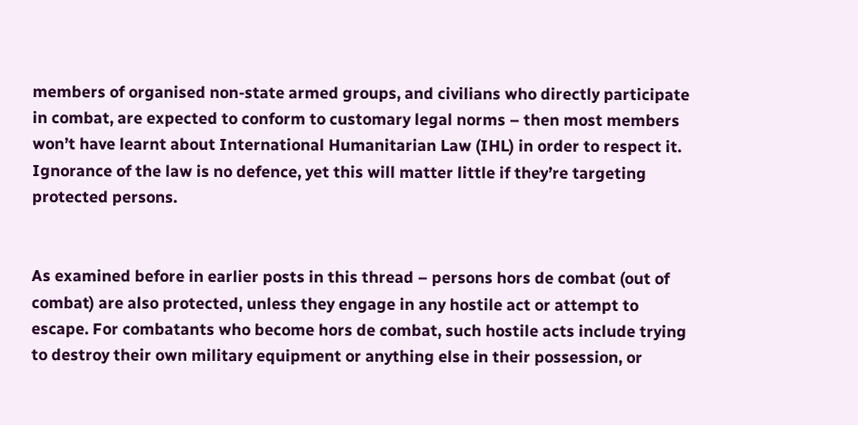members of organised non-state armed groups, and civilians who directly participate in combat, are expected to conform to customary legal norms – then most members won’t have learnt about International Humanitarian Law (IHL) in order to respect it. Ignorance of the law is no defence, yet this will matter little if they’re targeting protected persons.


As examined before in earlier posts in this thread – persons hors de combat (out of combat) are also protected, unless they engage in any hostile act or attempt to escape. For combatants who become hors de combat, such hostile acts include trying to destroy their own military equipment or anything else in their possession, or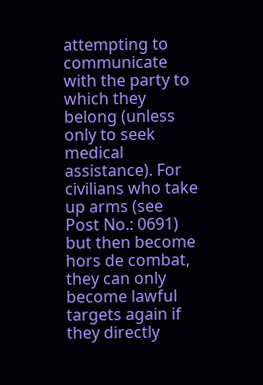attempting to communicate with the party to which they belong (unless only to seek medical assistance). For civilians who take up arms (see Post No.: 0691) but then become hors de combat, they can only become lawful targets again if they directly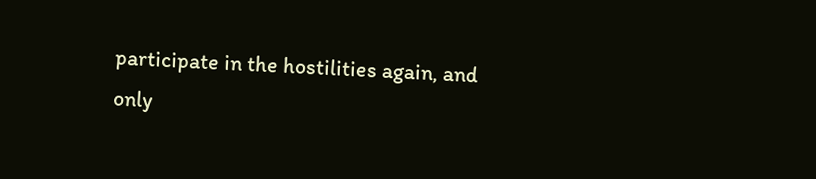participate in the hostilities again, and only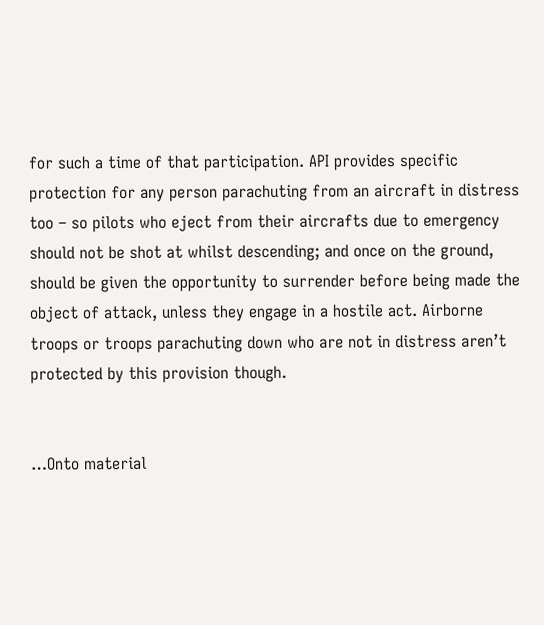for such a time of that participation. API provides specific protection for any person parachuting from an aircraft in distress too – so pilots who eject from their aircrafts due to emergency should not be shot at whilst descending; and once on the ground, should be given the opportunity to surrender before being made the object of attack, unless they engage in a hostile act. Airborne troops or troops parachuting down who are not in distress aren’t protected by this provision though.


…Onto material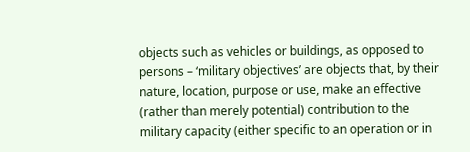objects such as vehicles or buildings, as opposed to persons – ‘military objectives’ are objects that, by their nature, location, purpose or use, make an effective (rather than merely potential) contribution to the military capacity (either specific to an operation or in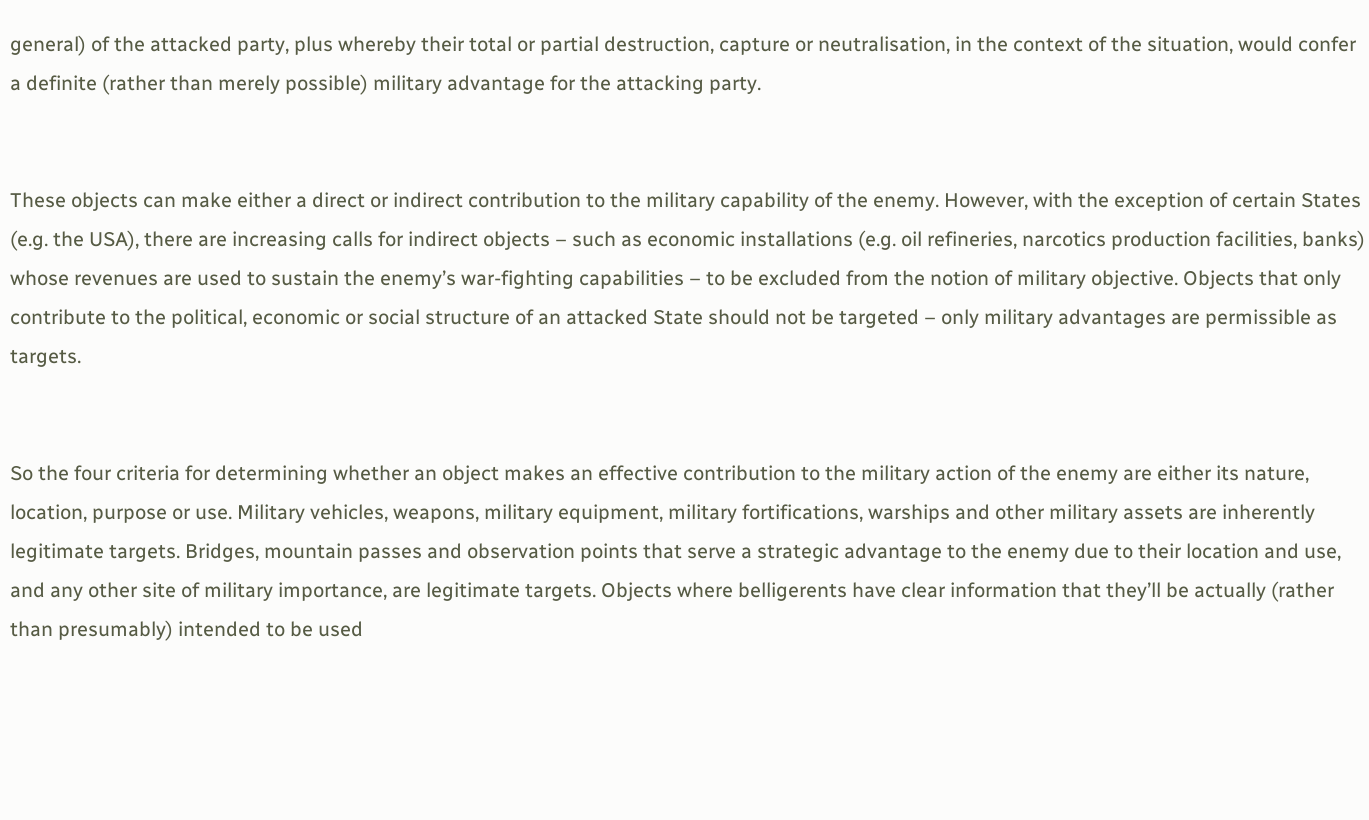general) of the attacked party, plus whereby their total or partial destruction, capture or neutralisation, in the context of the situation, would confer a definite (rather than merely possible) military advantage for the attacking party.


These objects can make either a direct or indirect contribution to the military capability of the enemy. However, with the exception of certain States (e.g. the USA), there are increasing calls for indirect objects – such as economic installations (e.g. oil refineries, narcotics production facilities, banks) whose revenues are used to sustain the enemy’s war-fighting capabilities – to be excluded from the notion of military objective. Objects that only contribute to the political, economic or social structure of an attacked State should not be targeted – only military advantages are permissible as targets.


So the four criteria for determining whether an object makes an effective contribution to the military action of the enemy are either its nature, location, purpose or use. Military vehicles, weapons, military equipment, military fortifications, warships and other military assets are inherently legitimate targets. Bridges, mountain passes and observation points that serve a strategic advantage to the enemy due to their location and use, and any other site of military importance, are legitimate targets. Objects where belligerents have clear information that they’ll be actually (rather than presumably) intended to be used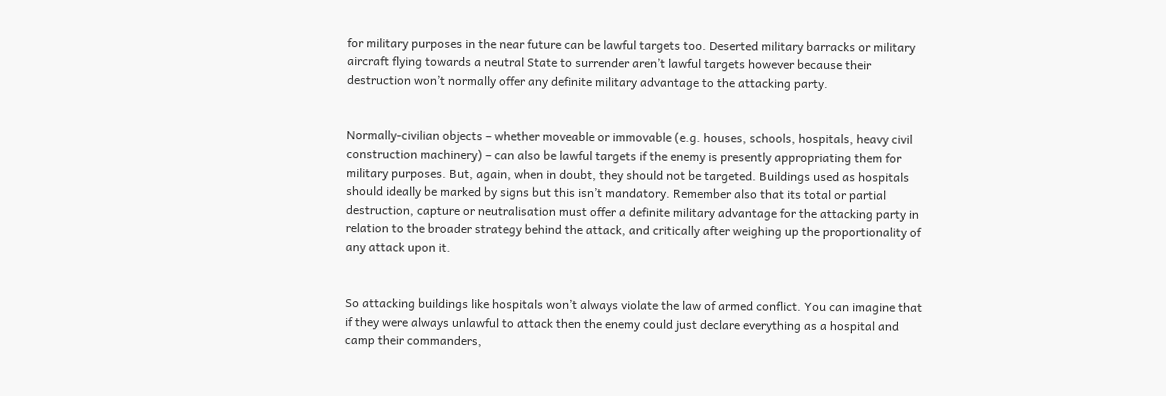for military purposes in the near future can be lawful targets too. Deserted military barracks or military aircraft flying towards a neutral State to surrender aren’t lawful targets however because their destruction won’t normally offer any definite military advantage to the attacking party.


Normally-civilian objects – whether moveable or immovable (e.g. houses, schools, hospitals, heavy civil construction machinery) – can also be lawful targets if the enemy is presently appropriating them for military purposes. But, again, when in doubt, they should not be targeted. Buildings used as hospitals should ideally be marked by signs but this isn’t mandatory. Remember also that its total or partial destruction, capture or neutralisation must offer a definite military advantage for the attacking party in relation to the broader strategy behind the attack, and critically after weighing up the proportionality of any attack upon it.


So attacking buildings like hospitals won’t always violate the law of armed conflict. You can imagine that if they were always unlawful to attack then the enemy could just declare everything as a hospital and camp their commanders,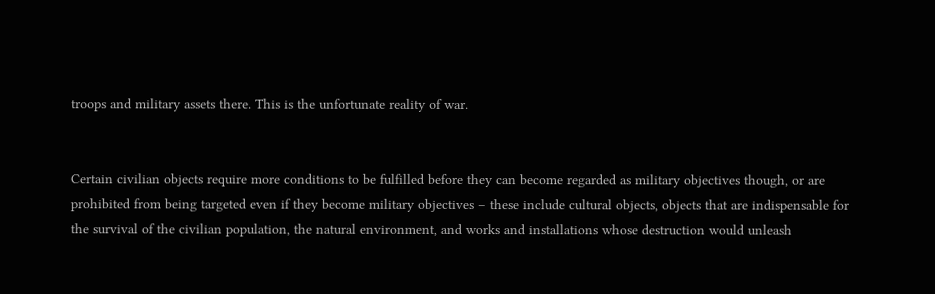troops and military assets there. This is the unfortunate reality of war.


Certain civilian objects require more conditions to be fulfilled before they can become regarded as military objectives though, or are prohibited from being targeted even if they become military objectives – these include cultural objects, objects that are indispensable for the survival of the civilian population, the natural environment, and works and installations whose destruction would unleash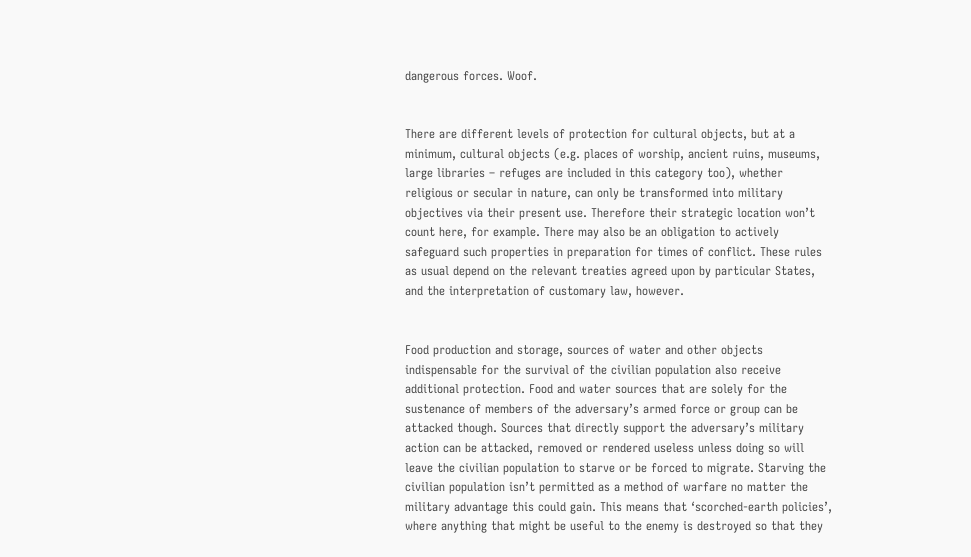dangerous forces. Woof.


There are different levels of protection for cultural objects, but at a minimum, cultural objects (e.g. places of worship, ancient ruins, museums, large libraries – refuges are included in this category too), whether religious or secular in nature, can only be transformed into military objectives via their present use. Therefore their strategic location won’t count here, for example. There may also be an obligation to actively safeguard such properties in preparation for times of conflict. These rules as usual depend on the relevant treaties agreed upon by particular States, and the interpretation of customary law, however.


Food production and storage, sources of water and other objects indispensable for the survival of the civilian population also receive additional protection. Food and water sources that are solely for the sustenance of members of the adversary’s armed force or group can be attacked though. Sources that directly support the adversary’s military action can be attacked, removed or rendered useless unless doing so will leave the civilian population to starve or be forced to migrate. Starving the civilian population isn’t permitted as a method of warfare no matter the military advantage this could gain. This means that ‘scorched-earth policies’, where anything that might be useful to the enemy is destroyed so that they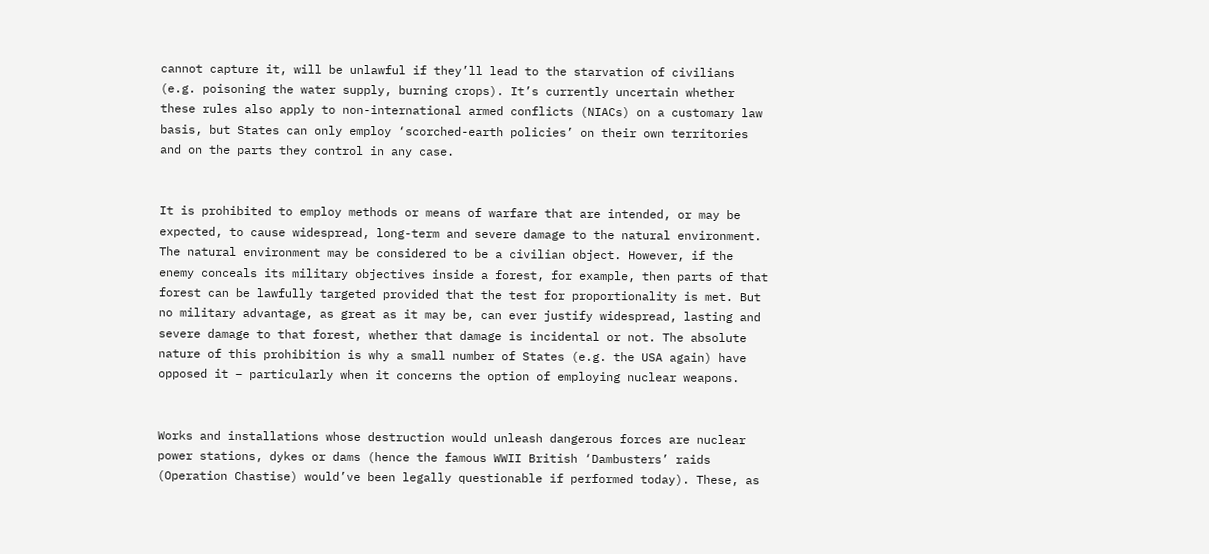cannot capture it, will be unlawful if they’ll lead to the starvation of civilians (e.g. poisoning the water supply, burning crops). It’s currently uncertain whether these rules also apply to non-international armed conflicts (NIACs) on a customary law basis, but States can only employ ‘scorched-earth policies’ on their own territories and on the parts they control in any case.


It is prohibited to employ methods or means of warfare that are intended, or may be expected, to cause widespread, long-term and severe damage to the natural environment. The natural environment may be considered to be a civilian object. However, if the enemy conceals its military objectives inside a forest, for example, then parts of that forest can be lawfully targeted provided that the test for proportionality is met. But no military advantage, as great as it may be, can ever justify widespread, lasting and severe damage to that forest, whether that damage is incidental or not. The absolute nature of this prohibition is why a small number of States (e.g. the USA again) have opposed it – particularly when it concerns the option of employing nuclear weapons.


Works and installations whose destruction would unleash dangerous forces are nuclear power stations, dykes or dams (hence the famous WWII British ‘Dambusters’ raids (Operation Chastise) would’ve been legally questionable if performed today). These, as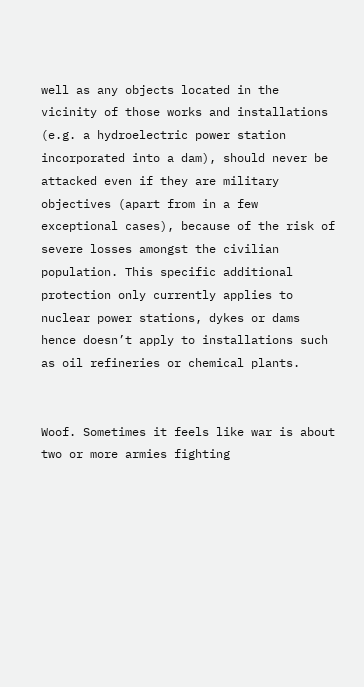well as any objects located in the vicinity of those works and installations (e.g. a hydroelectric power station incorporated into a dam), should never be attacked even if they are military objectives (apart from in a few exceptional cases), because of the risk of severe losses amongst the civilian population. This specific additional protection only currently applies to nuclear power stations, dykes or dams hence doesn’t apply to installations such as oil refineries or chemical plants.


Woof. Sometimes it feels like war is about two or more armies fighting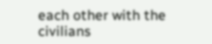each other with the civilians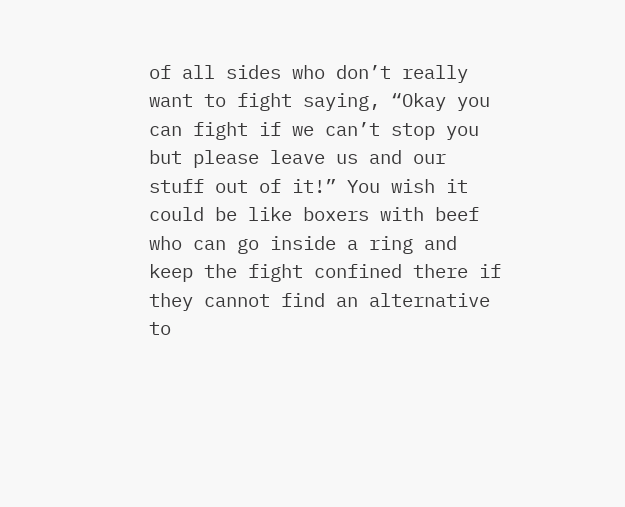of all sides who don’t really want to fight saying, “Okay you can fight if we can’t stop you but please leave us and our stuff out of it!” You wish it could be like boxers with beef who can go inside a ring and keep the fight confined there if they cannot find an alternative to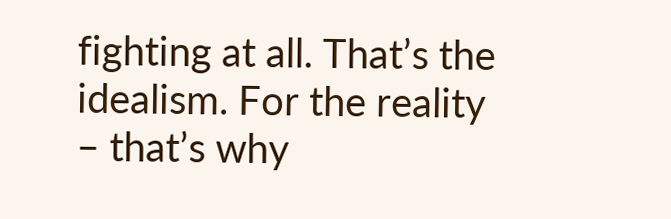fighting at all. That’s the idealism. For the reality – that’s why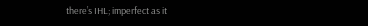there’s IHL; imperfect as it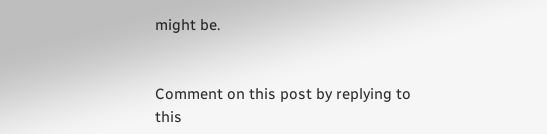might be.


Comment on this post by replying to this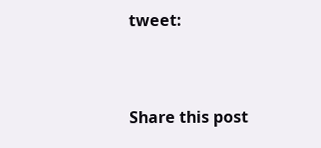tweet:


Share this post